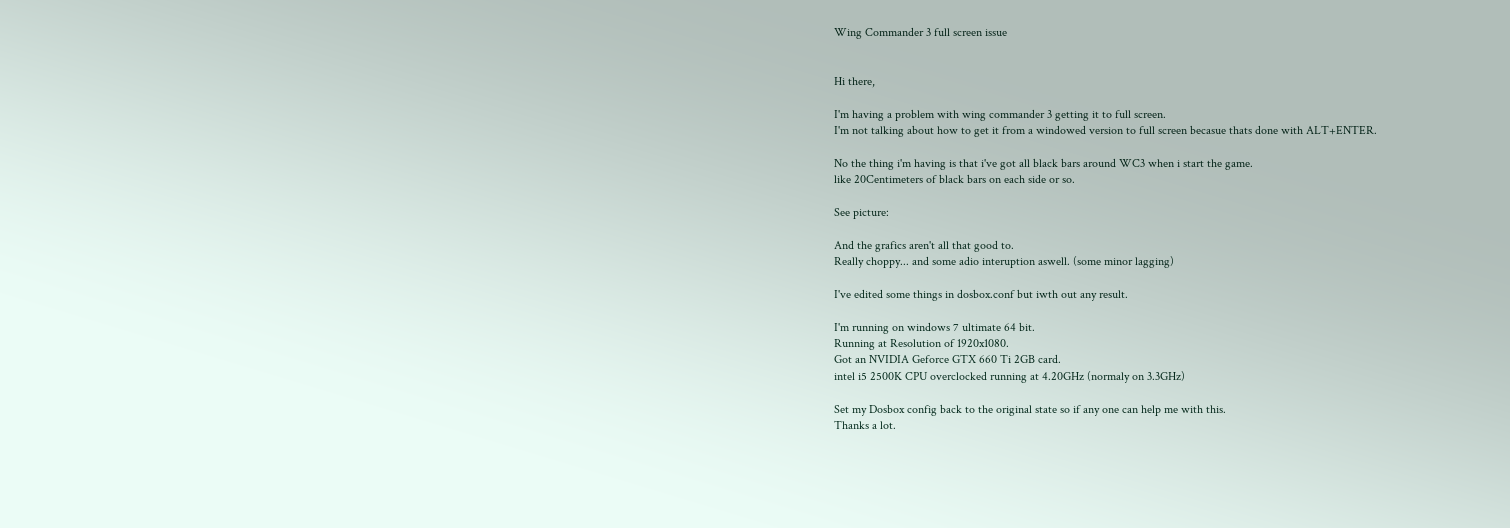Wing Commander 3 full screen issue


Hi there,

I'm having a problem with wing commander 3 getting it to full screen.
I'm not talking about how to get it from a windowed version to full screen becasue thats done with ALT+ENTER.

No the thing i'm having is that i've got all black bars around WC3 when i start the game.
like 20Centimeters of black bars on each side or so.

See picture:

And the grafics aren't all that good to.
Really choppy... and some adio interuption aswell. (some minor lagging)

I've edited some things in dosbox.conf but iwth out any result.

I'm running on windows 7 ultimate 64 bit.
Running at Resolution of 1920x1080.
Got an NVIDIA Geforce GTX 660 Ti 2GB card.
intel i5 2500K CPU overclocked running at 4.20GHz (normaly on 3.3GHz)

Set my Dosbox config back to the original state so if any one can help me with this.
Thanks a lot.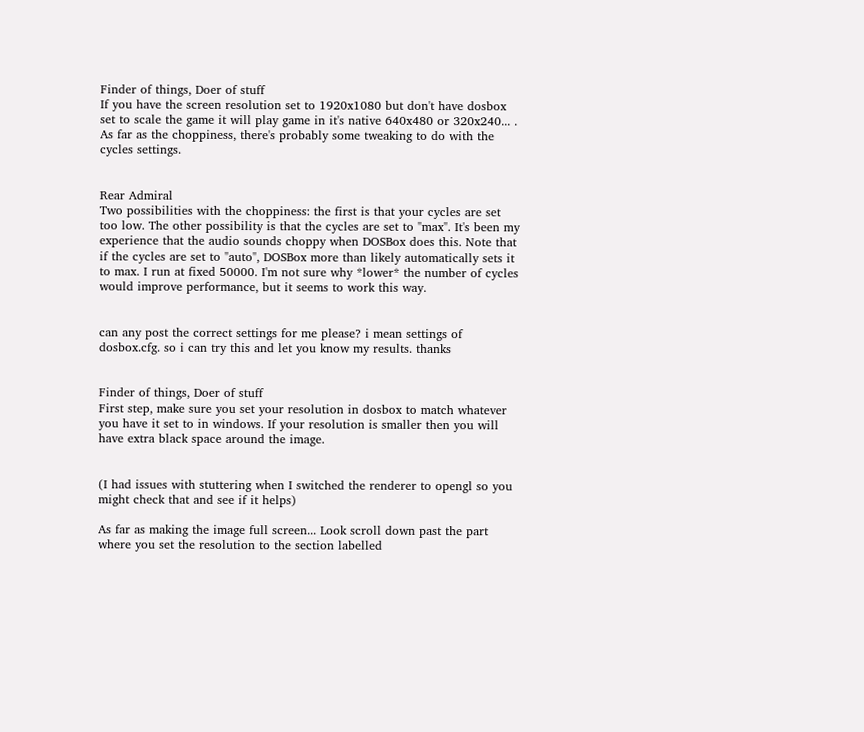Finder of things, Doer of stuff
If you have the screen resolution set to 1920x1080 but don't have dosbox set to scale the game it will play game in it's native 640x480 or 320x240... . As far as the choppiness, there's probably some tweaking to do with the cycles settings.


Rear Admiral
Two possibilities with the choppiness: the first is that your cycles are set too low. The other possibility is that the cycles are set to "max". It's been my experience that the audio sounds choppy when DOSBox does this. Note that if the cycles are set to "auto", DOSBox more than likely automatically sets it to max. I run at fixed 50000. I'm not sure why *lower* the number of cycles would improve performance, but it seems to work this way.


can any post the correct settings for me please? i mean settings of dosbox.cfg. so i can try this and let you know my results. thanks


Finder of things, Doer of stuff
First step, make sure you set your resolution in dosbox to match whatever you have it set to in windows. If your resolution is smaller then you will have extra black space around the image.


(I had issues with stuttering when I switched the renderer to opengl so you might check that and see if it helps)

As far as making the image full screen... Look scroll down past the part where you set the resolution to the section labelled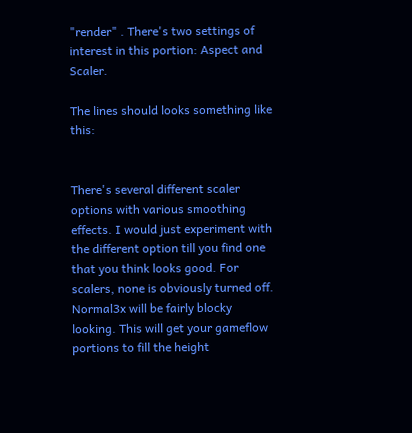"render" . There's two settings of interest in this portion: Aspect and Scaler.

The lines should looks something like this:


There's several different scaler options with various smoothing effects. I would just experiment with the different option till you find one that you think looks good. For scalers, none is obviously turned off. Normal3x will be fairly blocky looking. This will get your gameflow portions to fill the height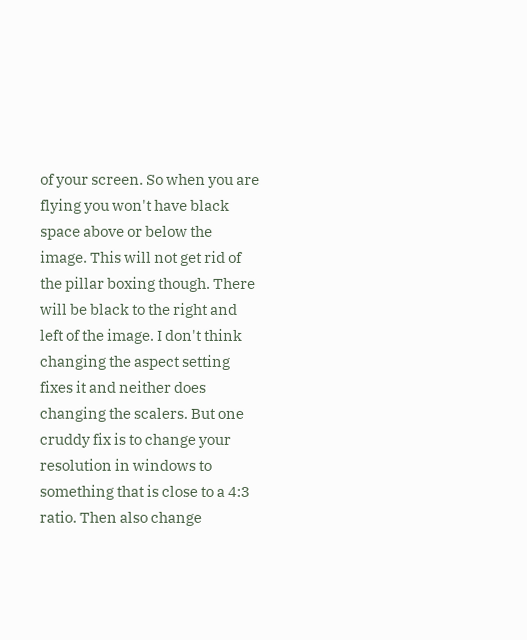of your screen. So when you are flying you won't have black space above or below the image. This will not get rid of the pillar boxing though. There will be black to the right and left of the image. I don't think changing the aspect setting fixes it and neither does changing the scalers. But one cruddy fix is to change your resolution in windows to something that is close to a 4:3 ratio. Then also change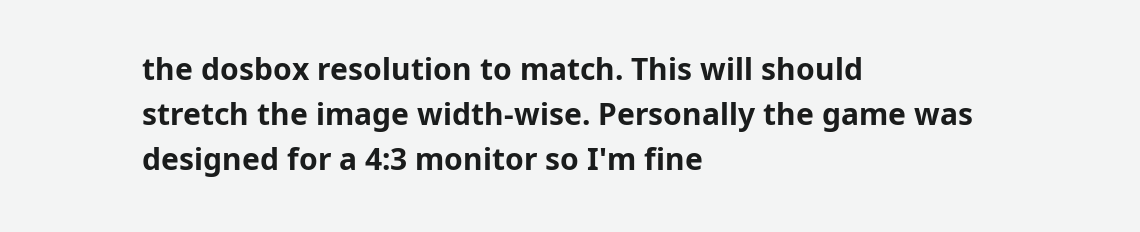the dosbox resolution to match. This will should stretch the image width-wise. Personally the game was designed for a 4:3 monitor so I'm fine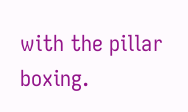with the pillar boxing.